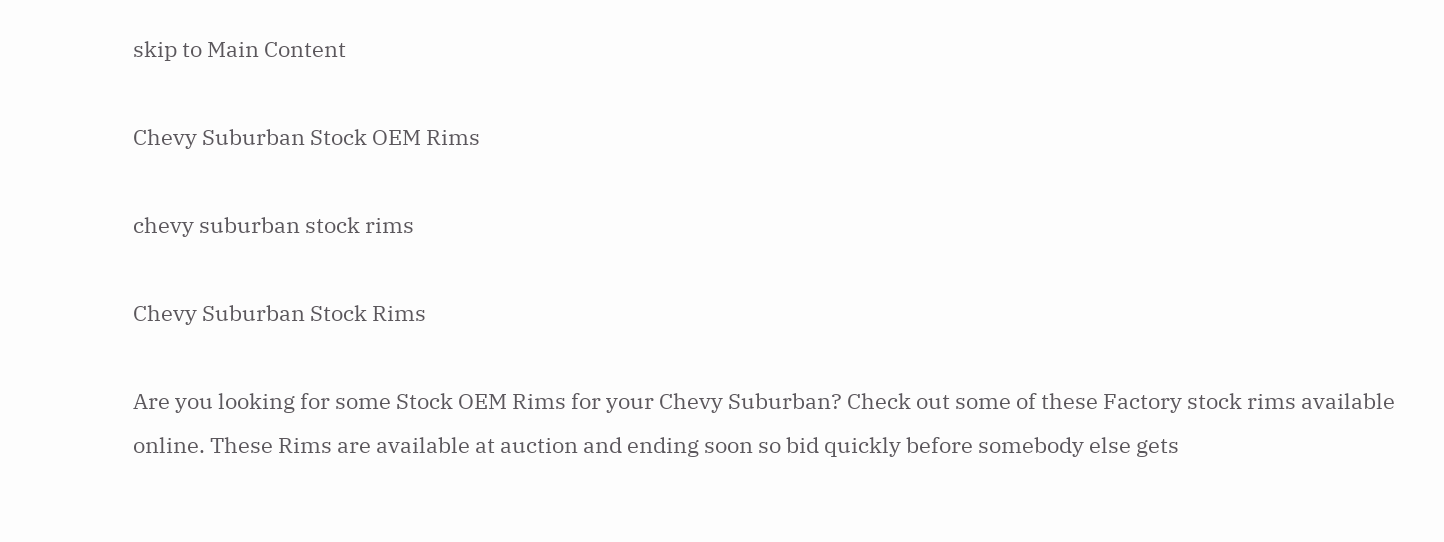skip to Main Content

Chevy Suburban Stock OEM Rims

chevy suburban stock rims

Chevy Suburban Stock Rims

Are you looking for some Stock OEM Rims for your Chevy Suburban? Check out some of these Factory stock rims available online. These Rims are available at auction and ending soon so bid quickly before somebody else gets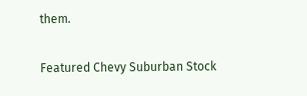them.

Featured Chevy Suburban Stock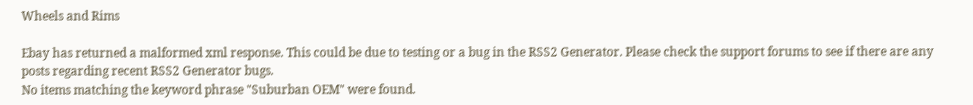Wheels and Rims

Ebay has returned a malformed xml response. This could be due to testing or a bug in the RSS2 Generator. Please check the support forums to see if there are any posts regarding recent RSS2 Generator bugs.
No items matching the keyword phrase "Suburban OEM" were found.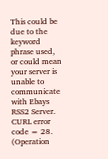This could be due to the keyword phrase used, or could mean your server is unable to communicate with Ebays RSS2 Server.
CURL error code = 28. (Operation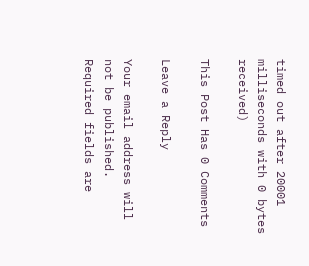timed out after 20001 milliseconds with 0 bytes received)

This Post Has 0 Comments

Leave a Reply

Your email address will not be published. Required fields are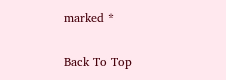marked *

Back To Top